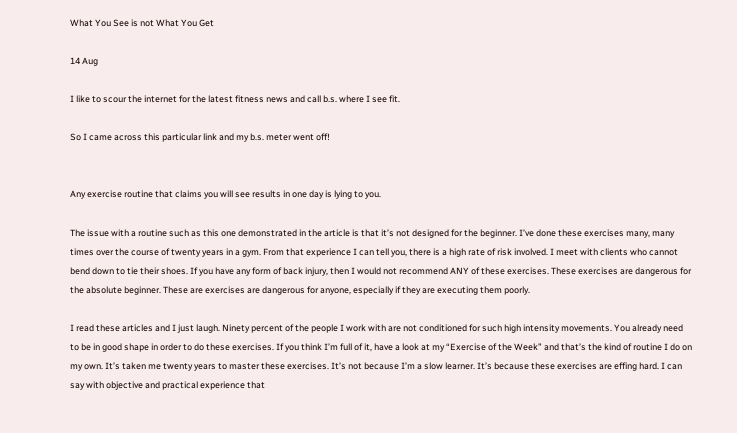What You See is not What You Get

14 Aug

I like to scour the internet for the latest fitness news and call b.s. where I see fit.

So I came across this particular link and my b.s. meter went off!


Any exercise routine that claims you will see results in one day is lying to you.

The issue with a routine such as this one demonstrated in the article is that it’s not designed for the beginner. I’ve done these exercises many, many times over the course of twenty years in a gym. From that experience I can tell you, there is a high rate of risk involved. I meet with clients who cannot bend down to tie their shoes. If you have any form of back injury, then I would not recommend ANY of these exercises. These exercises are dangerous for the absolute beginner. These are exercises are dangerous for anyone, especially if they are executing them poorly.

I read these articles and I just laugh. Ninety percent of the people I work with are not conditioned for such high intensity movements. You already need to be in good shape in order to do these exercises. If you think I’m full of it, have a look at my “Exercise of the Week” and that’s the kind of routine I do on my own. It’s taken me twenty years to master these exercises. It’s not because I’m a slow learner. It’s because these exercises are effing hard. I can say with objective and practical experience that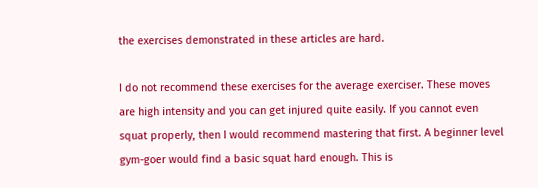the exercises demonstrated in these articles are hard.

I do not recommend these exercises for the average exerciser. These moves are high intensity and you can get injured quite easily. If you cannot even squat properly, then I would recommend mastering that first. A beginner level gym-goer would find a basic squat hard enough. This is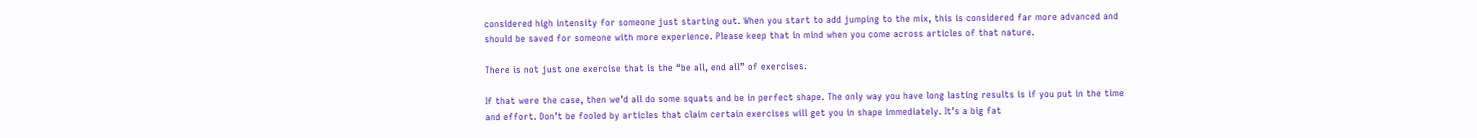considered high intensity for someone just starting out. When you start to add jumping to the mix, this is considered far more advanced and should be saved for someone with more experience. Please keep that in mind when you come across articles of that nature.

There is not just one exercise that is the “be all, end all” of exercises.

If that were the case, then we’d all do some squats and be in perfect shape. The only way you have long lasting results is if you put in the time and effort. Don’t be fooled by articles that claim certain exercises will get you in shape immediately. It’s a big fat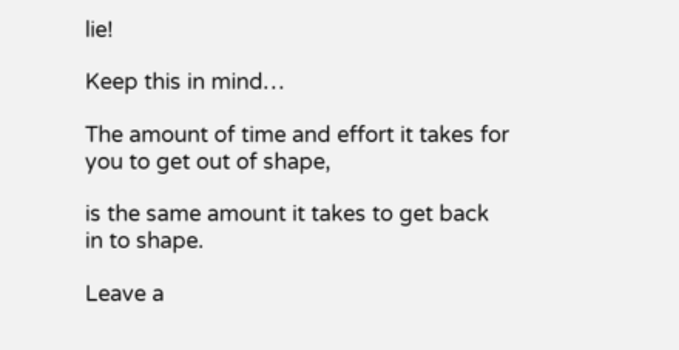lie!

Keep this in mind…

The amount of time and effort it takes for you to get out of shape,

is the same amount it takes to get back in to shape.

Leave a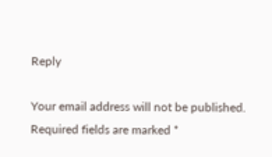Reply

Your email address will not be published. Required fields are marked *